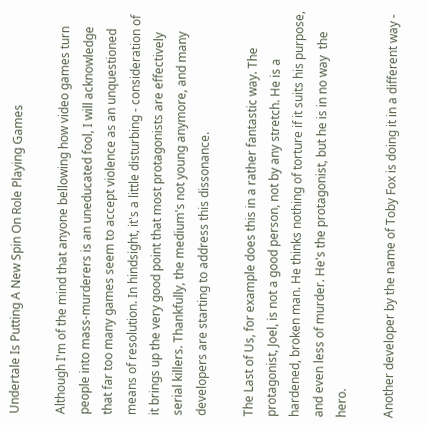Undertale Is Putting A New Spin On Role Playing Games

Although I'm of the mind that anyone bellowing how video games turn people into mass-murderers is an uneducated fool, I will acknowledge that far too many games seem to accept violence as an unquestioned means of resolution. In hindsight, it's a little disturbing - consideration of it brings up the very good point that most protagonists are effectively serial killers. Thankfully, the medium's not young anymore, and many developers are starting to address this dissonance.

The Last of Us, for example does this in a rather fantastic way. The protagonist, Joel, is not a good person, not by any stretch. He is a hardened, broken man. He thinks nothing of torture if it suits his purpose, and even less of murder. He's the protagonist, but he is in no way  the hero.

Another developer by the name of Toby Fox is doing it in a different way -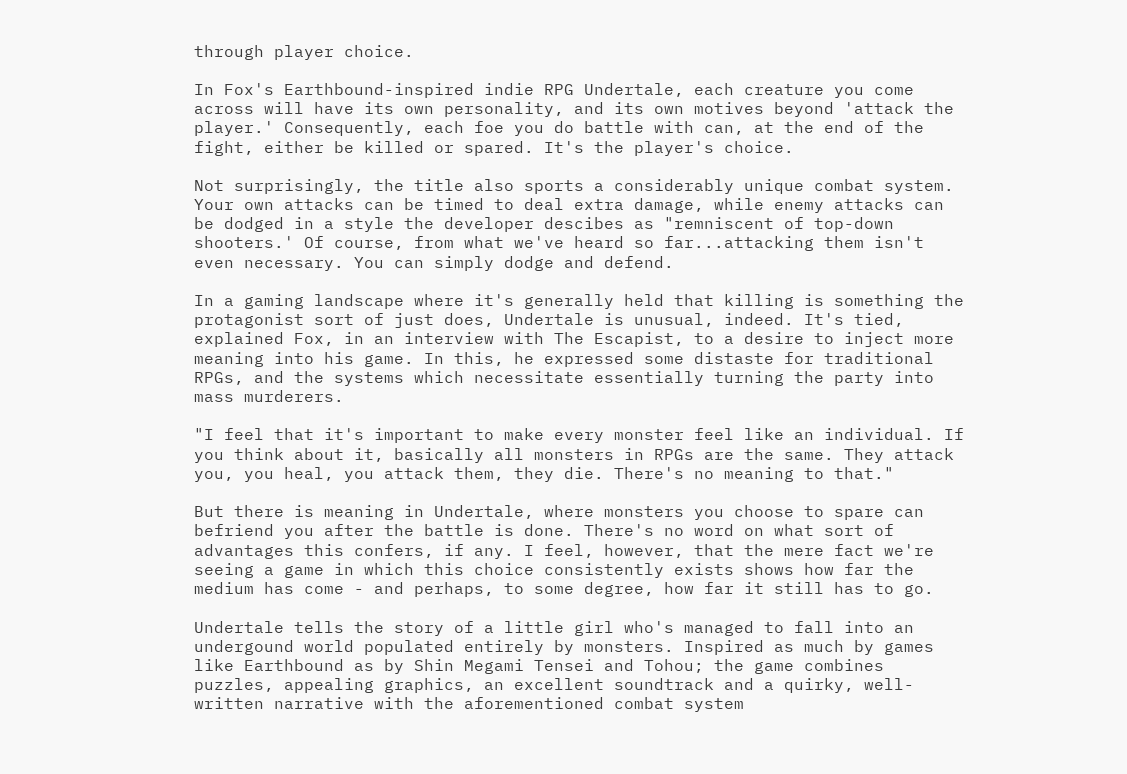through player choice.

In Fox's Earthbound-inspired indie RPG Undertale, each creature you come across will have its own personality, and its own motives beyond 'attack the player.' Consequently, each foe you do battle with can, at the end of the fight, either be killed or spared. It's the player's choice.

Not surprisingly, the title also sports a considerably unique combat system. Your own attacks can be timed to deal extra damage, while enemy attacks can be dodged in a style the developer descibes as "remniscent of top-down shooters.' Of course, from what we've heard so far...attacking them isn't even necessary. You can simply dodge and defend.

In a gaming landscape where it's generally held that killing is something the protagonist sort of just does, Undertale is unusual, indeed. It's tied, explained Fox, in an interview with The Escapist, to a desire to inject more meaning into his game. In this, he expressed some distaste for traditional RPGs, and the systems which necessitate essentially turning the party into mass murderers.

"I feel that it's important to make every monster feel like an individual. If you think about it, basically all monsters in RPGs are the same. They attack you, you heal, you attack them, they die. There's no meaning to that."

But there is meaning in Undertale, where monsters you choose to spare can befriend you after the battle is done. There's no word on what sort of advantages this confers, if any. I feel, however, that the mere fact we're seeing a game in which this choice consistently exists shows how far the medium has come - and perhaps, to some degree, how far it still has to go.

Undertale tells the story of a little girl who's managed to fall into an undergound world populated entirely by monsters. Inspired as much by games like Earthbound as by Shin Megami Tensei and Tohou; the game combines puzzles, appealing graphics, an excellent soundtrack and a quirky, well-written narrative with the aforementioned combat system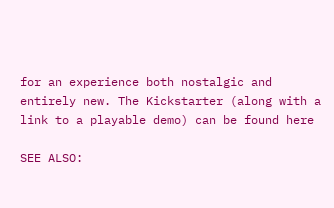for an experience both nostalgic and entirely new. The Kickstarter (along with a link to a playable demo) can be found here

SEE ALSO: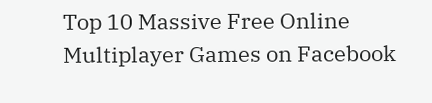Top 10 Massive Free Online Multiplayer Games on Facebook